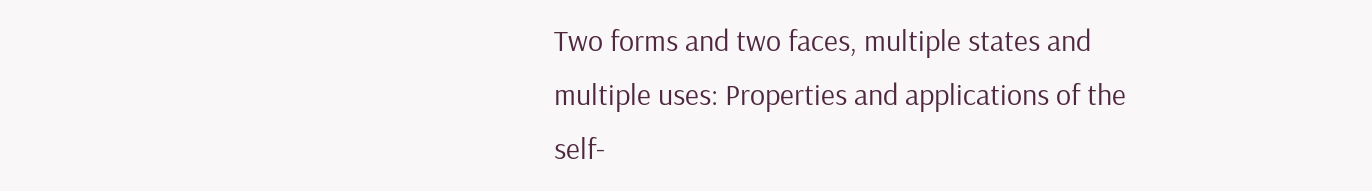Two forms and two faces, multiple states and multiple uses: Properties and applications of the self-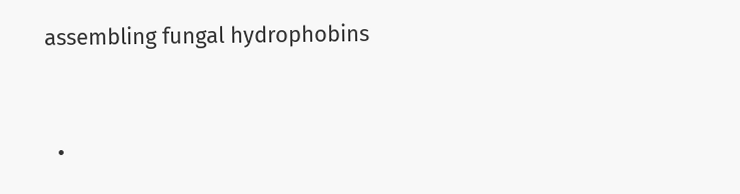assembling fungal hydrophobins


  •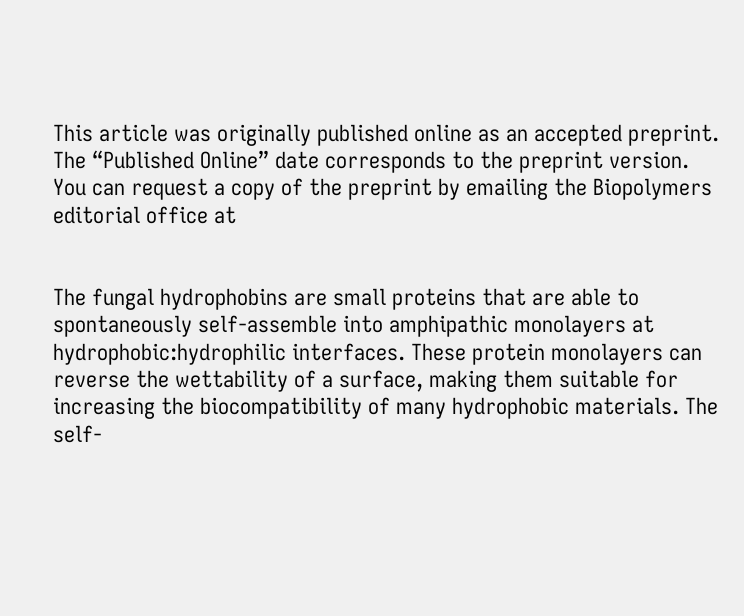This article was originally published online as an accepted preprint. The “Published Online” date corresponds to the preprint version. You can request a copy of the preprint by emailing the Biopolymers editorial office at


The fungal hydrophobins are small proteins that are able to spontaneously self-assemble into amphipathic monolayers at hydrophobic:hydrophilic interfaces. These protein monolayers can reverse the wettability of a surface, making them suitable for increasing the biocompatibility of many hydrophobic materials. The self-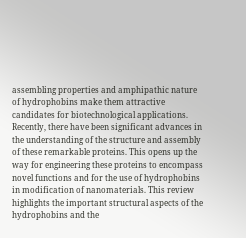assembling properties and amphipathic nature of hydrophobins make them attractive candidates for biotechnological applications. Recently, there have been significant advances in the understanding of the structure and assembly of these remarkable proteins. This opens up the way for engineering these proteins to encompass novel functions and for the use of hydrophobins in modification of nanomaterials. This review highlights the important structural aspects of the hydrophobins and the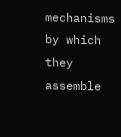mechanisms by which they assemble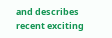and describes recent exciting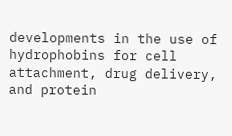developments in the use of hydrophobins for cell attachment, drug delivery, and protein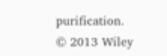purification. © 2013 Wiley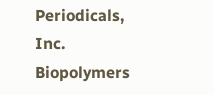Periodicals, Inc. Biopolymers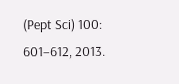(Pept Sci) 100: 601–612, 2013.